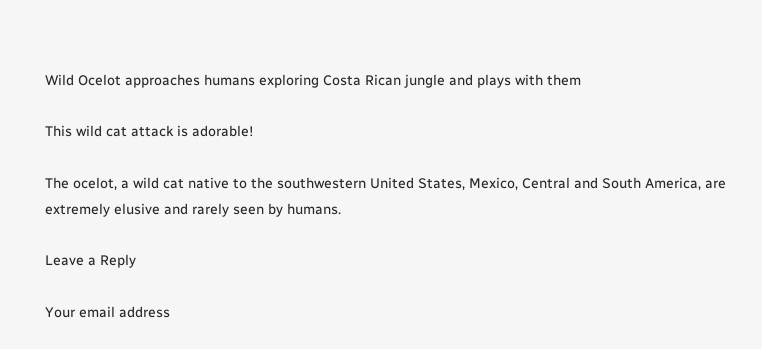Wild Ocelot approaches humans exploring Costa Rican jungle and plays with them

This wild cat attack is adorable!

The ocelot, a wild cat native to the southwestern United States, Mexico, Central and South America, are extremely elusive and rarely seen by humans.

Leave a Reply

Your email address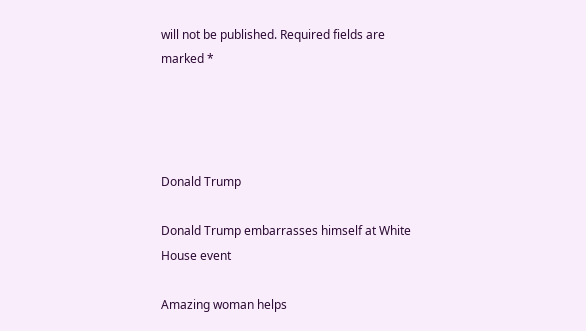will not be published. Required fields are marked *




Donald Trump

Donald Trump embarrasses himself at White House event

Amazing woman helps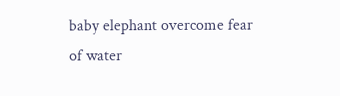baby elephant overcome fear of water